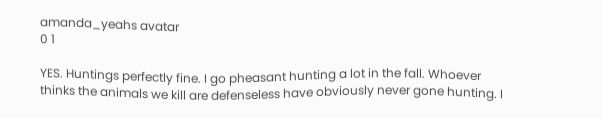amanda_yeahs avatar
0 1

YES. Huntings perfectly fine. I go pheasant hunting a lot in the fall. Whoever thinks the animals we kill are defenseless have obviously never gone hunting. I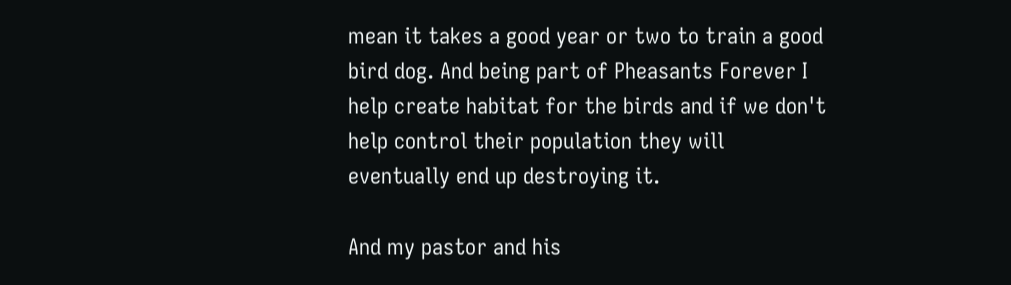mean it takes a good year or two to train a good bird dog. And being part of Pheasants Forever I help create habitat for the birds and if we don't help control their population they will eventually end up destroying it.

And my pastor and his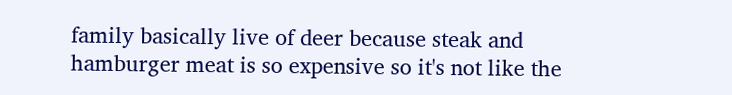family basically live of deer because steak and hamburger meat is so expensive so it's not like the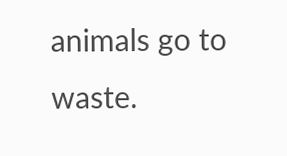animals go to waste.